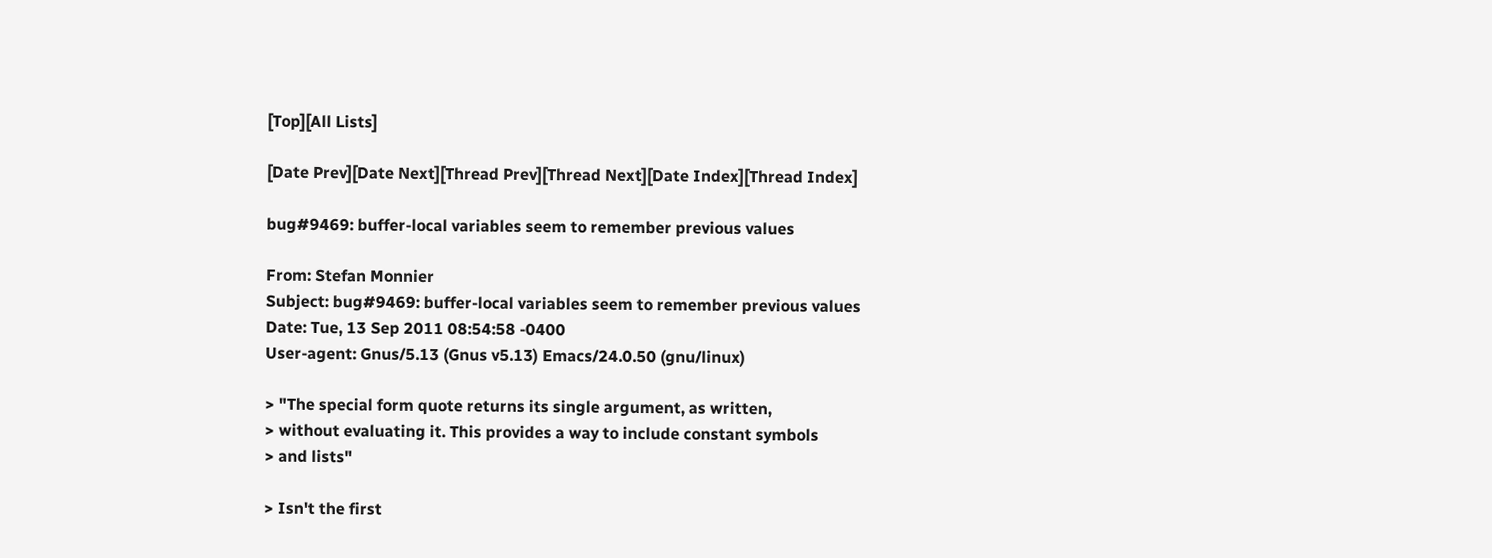[Top][All Lists]

[Date Prev][Date Next][Thread Prev][Thread Next][Date Index][Thread Index]

bug#9469: buffer-local variables seem to remember previous values

From: Stefan Monnier
Subject: bug#9469: buffer-local variables seem to remember previous values
Date: Tue, 13 Sep 2011 08:54:58 -0400
User-agent: Gnus/5.13 (Gnus v5.13) Emacs/24.0.50 (gnu/linux)

> "The special form quote returns its single argument, as written,
> without evaluating it. This provides a way to include constant symbols
> and lists"

> Isn't the first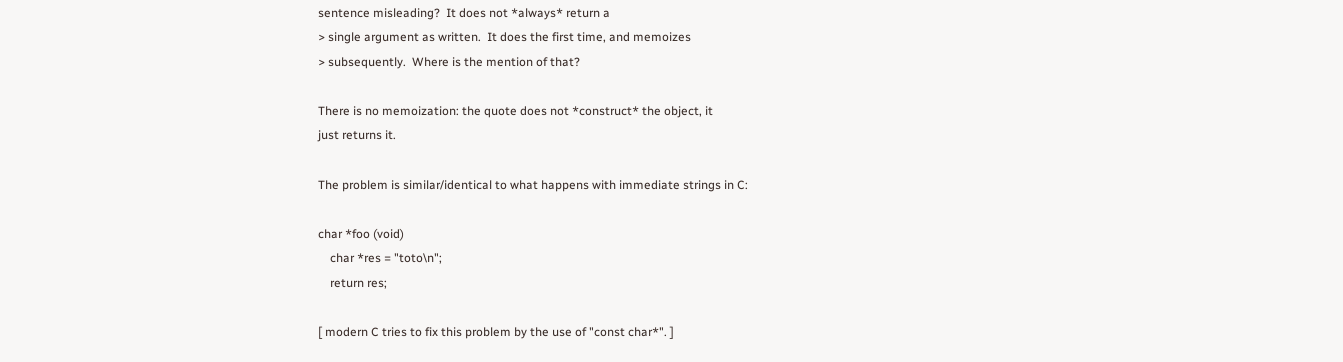sentence misleading?  It does not *always* return a
> single argument as written.  It does the first time, and memoizes
> subsequently.  Where is the mention of that?

There is no memoization: the quote does not *construct* the object, it
just returns it.

The problem is similar/identical to what happens with immediate strings in C:

char *foo (void)
    char *res = "toto\n";
    return res;

[ modern C tries to fix this problem by the use of "const char*". ]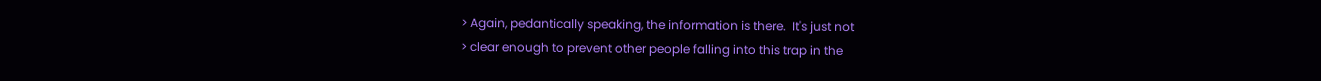> Again, pedantically speaking, the information is there.  It's just not
> clear enough to prevent other people falling into this trap in the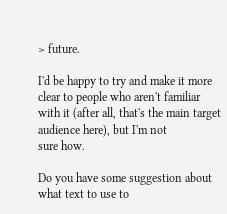> future.

I'd be happy to try and make it more clear to people who aren't familiar
with it (after all, that's the main target audience here), but I'm not
sure how.

Do you have some suggestion about what text to use to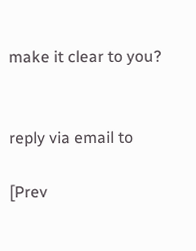make it clear to you?


reply via email to

[Prev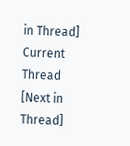in Thread] Current Thread [Next in Thread]